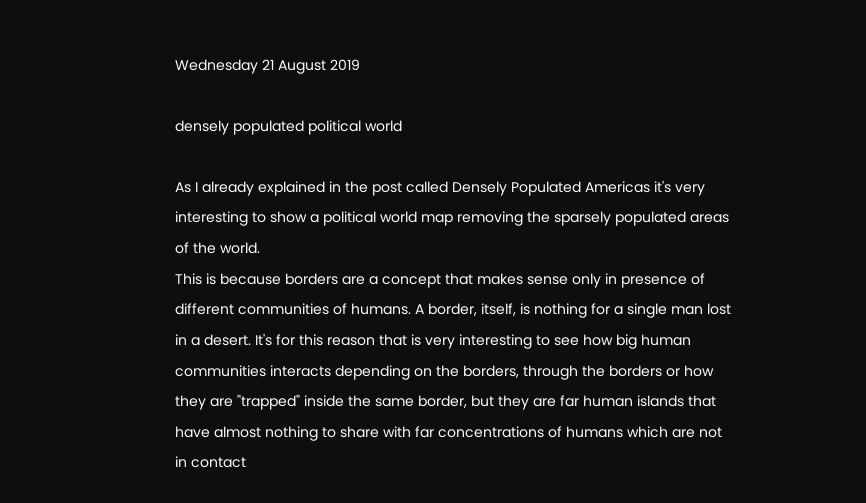Wednesday 21 August 2019

densely populated political world

As I already explained in the post called Densely Populated Americas it's very interesting to show a political world map removing the sparsely populated areas of the world.
This is because borders are a concept that makes sense only in presence of different communities of humans. A border, itself, is nothing for a single man lost in a desert. It's for this reason that is very interesting to see how big human communities interacts depending on the borders, through the borders or how they are "trapped" inside the same border, but they are far human islands that have almost nothing to share with far concentrations of humans which are not in contact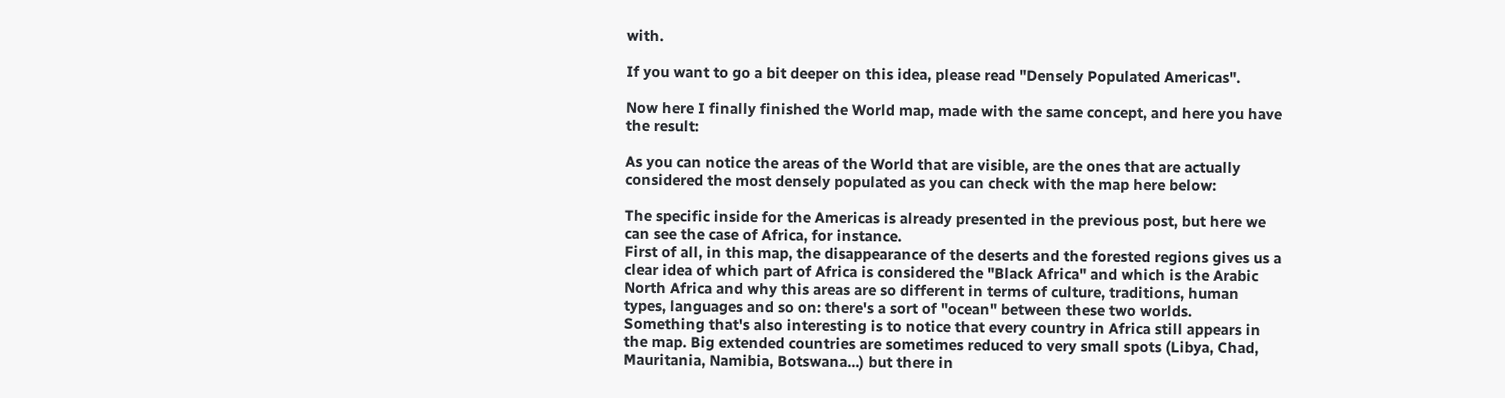with.

If you want to go a bit deeper on this idea, please read "Densely Populated Americas".

Now here I finally finished the World map, made with the same concept, and here you have the result:

As you can notice the areas of the World that are visible, are the ones that are actually considered the most densely populated as you can check with the map here below:

The specific inside for the Americas is already presented in the previous post, but here we can see the case of Africa, for instance.
First of all, in this map, the disappearance of the deserts and the forested regions gives us a clear idea of which part of Africa is considered the "Black Africa" and which is the Arabic North Africa and why this areas are so different in terms of culture, traditions, human types, languages and so on: there's a sort of "ocean" between these two worlds.
Something that's also interesting is to notice that every country in Africa still appears in the map. Big extended countries are sometimes reduced to very small spots (Libya, Chad, Mauritania, Namibia, Botswana...) but there in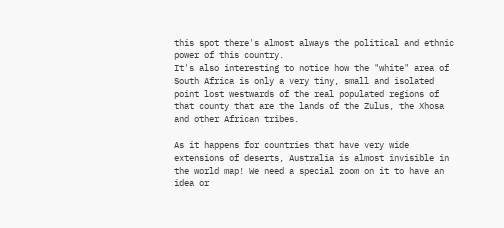this spot there's almost always the political and ethnic power of this country.
It's also interesting to notice how the "white" area of South Africa is only a very tiny, small and isolated point lost westwards of the real populated regions of that county that are the lands of the Zulus, the Xhosa and other African tribes.

As it happens for countries that have very wide extensions of deserts, Australia is almost invisible in the world map! We need a special zoom on it to have an idea or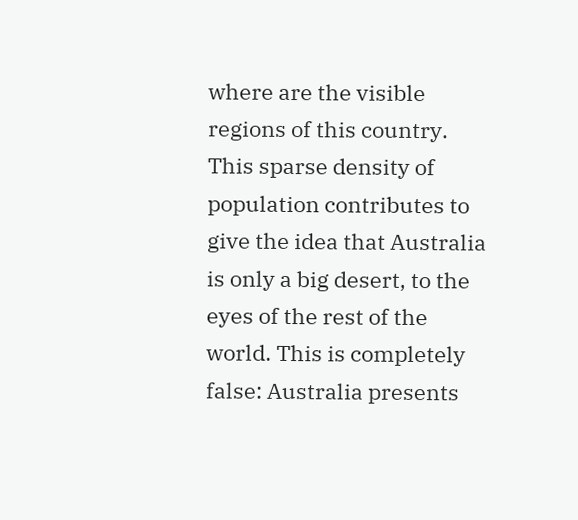where are the visible regions of this country. This sparse density of population contributes to give the idea that Australia is only a big desert, to the eyes of the rest of the world. This is completely false: Australia presents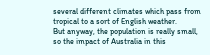several different climates which pass from tropical to a sort of English weather.
But anyway, the population is really small, so the impact of Australia in this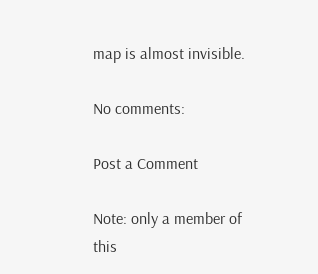map is almost invisible.

No comments:

Post a Comment

Note: only a member of this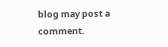blog may post a comment.